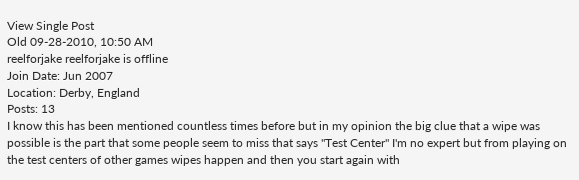View Single Post
Old 09-28-2010, 10:50 AM
reelforjake reelforjake is offline
Join Date: Jun 2007
Location: Derby, England
Posts: 13
I know this has been mentioned countless times before but in my opinion the big clue that a wipe was possible is the part that some people seem to miss that says "Test Center" I'm no expert but from playing on the test centers of other games wipes happen and then you start again with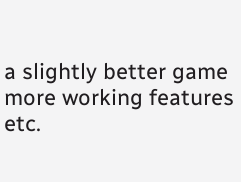a slightly better game more working features etc.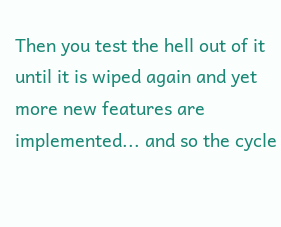Then you test the hell out of it until it is wiped again and yet more new features are implemented... and so the cycle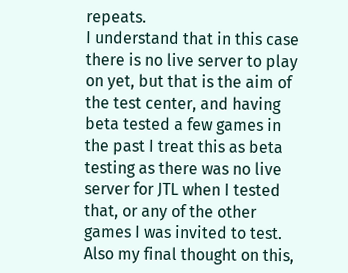repeats.
I understand that in this case there is no live server to play on yet, but that is the aim of the test center, and having beta tested a few games in the past I treat this as beta testing as there was no live server for JTL when I tested that, or any of the other games I was invited to test.
Also my final thought on this,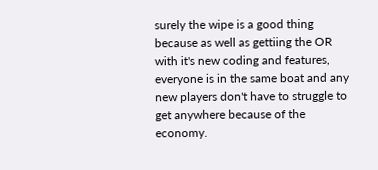surely the wipe is a good thing because as well as gettiing the OR with it's new coding and features, everyone is in the same boat and any new players don't have to struggle to get anywhere because of the economy.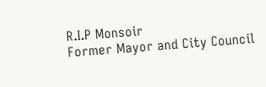R.I.P Monsoir
Former Mayor and City Council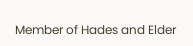Member of Hades and Elder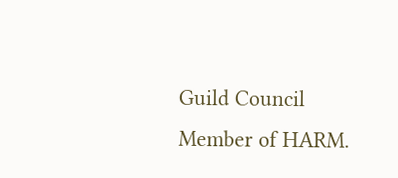Guild Council Member of HARM.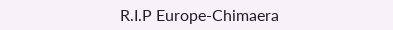R.I.P Europe-Chimaera